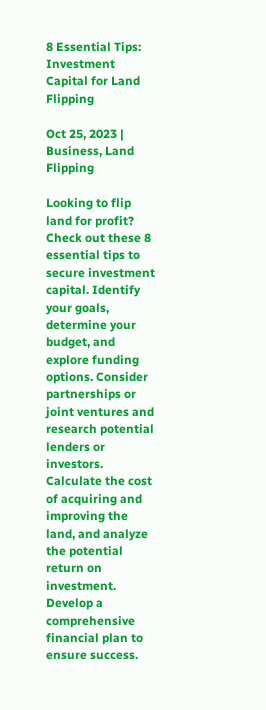8 Essential Tips: Investment Capital for Land Flipping

Oct 25, 2023 | Business, Land Flipping

Looking to flip land for profit? Check out these 8 essential tips to secure investment capital. Identify your goals, determine your budget, and explore funding options. Consider partnerships or joint ventures and research potential lenders or investors. Calculate the cost of acquiring and improving the land, and analyze the potential return on investment. Develop a comprehensive financial plan to ensure success.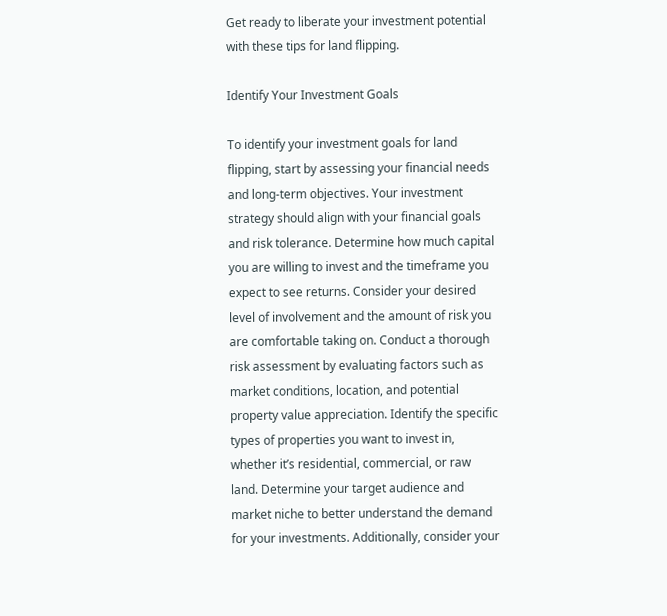Get ready to liberate your investment potential with these tips for land flipping.

Identify Your Investment Goals

To identify your investment goals for land flipping, start by assessing your financial needs and long-term objectives. Your investment strategy should align with your financial goals and risk tolerance. Determine how much capital you are willing to invest and the timeframe you expect to see returns. Consider your desired level of involvement and the amount of risk you are comfortable taking on. Conduct a thorough risk assessment by evaluating factors such as market conditions, location, and potential property value appreciation. Identify the specific types of properties you want to invest in, whether it’s residential, commercial, or raw land. Determine your target audience and market niche to better understand the demand for your investments. Additionally, consider your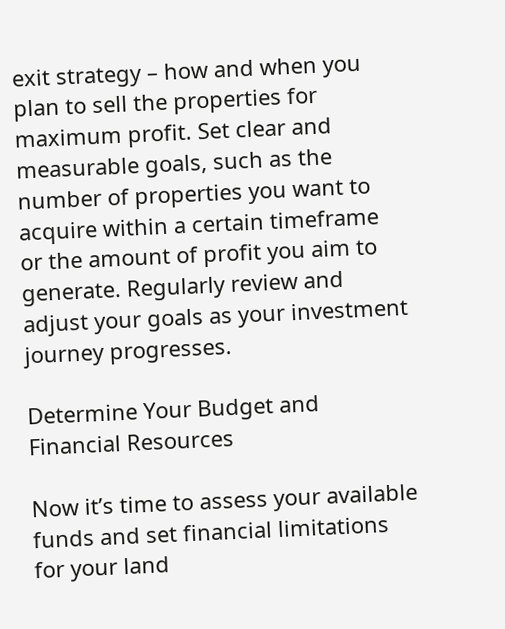exit strategy – how and when you plan to sell the properties for maximum profit. Set clear and measurable goals, such as the number of properties you want to acquire within a certain timeframe or the amount of profit you aim to generate. Regularly review and adjust your goals as your investment journey progresses.

Determine Your Budget and Financial Resources

Now it’s time to assess your available funds and set financial limitations for your land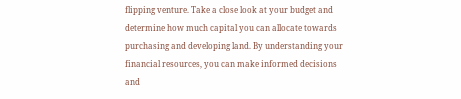flipping venture. Take a close look at your budget and determine how much capital you can allocate towards purchasing and developing land. By understanding your financial resources, you can make informed decisions and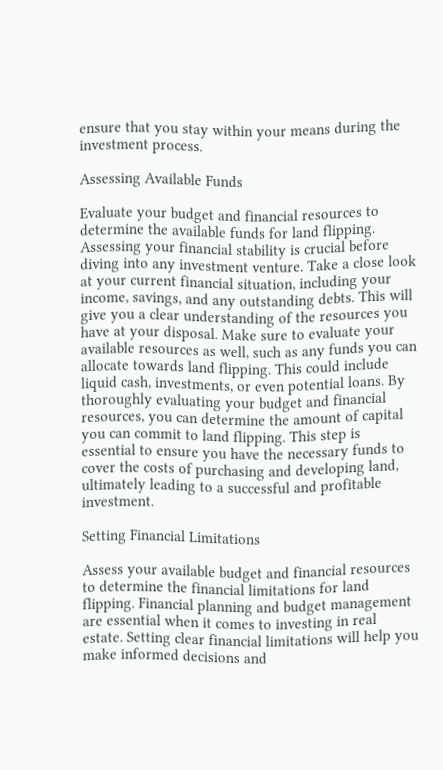ensure that you stay within your means during the investment process.

Assessing Available Funds

Evaluate your budget and financial resources to determine the available funds for land flipping. Assessing your financial stability is crucial before diving into any investment venture. Take a close look at your current financial situation, including your income, savings, and any outstanding debts. This will give you a clear understanding of the resources you have at your disposal. Make sure to evaluate your available resources as well, such as any funds you can allocate towards land flipping. This could include liquid cash, investments, or even potential loans. By thoroughly evaluating your budget and financial resources, you can determine the amount of capital you can commit to land flipping. This step is essential to ensure you have the necessary funds to cover the costs of purchasing and developing land, ultimately leading to a successful and profitable investment.

Setting Financial Limitations

Assess your available budget and financial resources to determine the financial limitations for land flipping. Financial planning and budget management are essential when it comes to investing in real estate. Setting clear financial limitations will help you make informed decisions and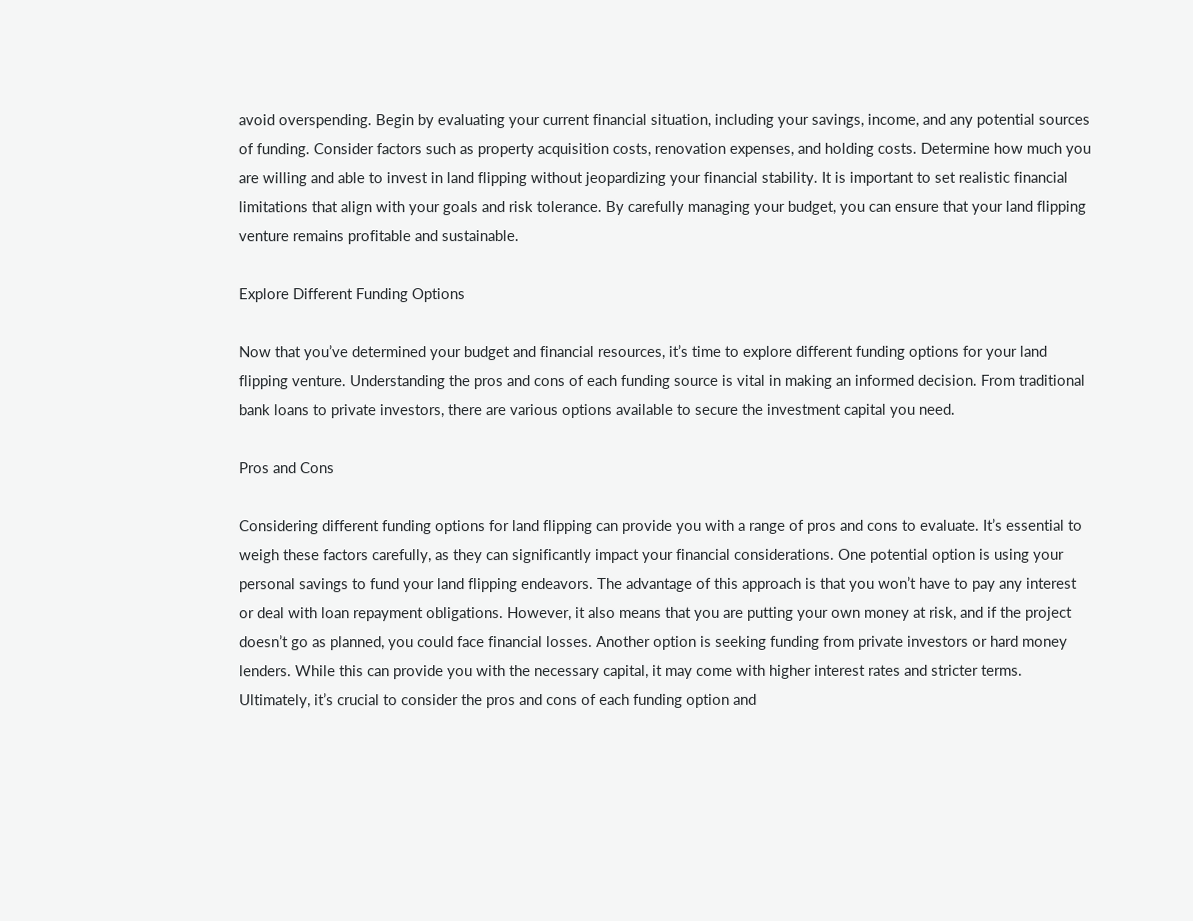avoid overspending. Begin by evaluating your current financial situation, including your savings, income, and any potential sources of funding. Consider factors such as property acquisition costs, renovation expenses, and holding costs. Determine how much you are willing and able to invest in land flipping without jeopardizing your financial stability. It is important to set realistic financial limitations that align with your goals and risk tolerance. By carefully managing your budget, you can ensure that your land flipping venture remains profitable and sustainable.

Explore Different Funding Options

Now that you’ve determined your budget and financial resources, it’s time to explore different funding options for your land flipping venture. Understanding the pros and cons of each funding source is vital in making an informed decision. From traditional bank loans to private investors, there are various options available to secure the investment capital you need.

Pros and Cons

Considering different funding options for land flipping can provide you with a range of pros and cons to evaluate. It’s essential to weigh these factors carefully, as they can significantly impact your financial considerations. One potential option is using your personal savings to fund your land flipping endeavors. The advantage of this approach is that you won’t have to pay any interest or deal with loan repayment obligations. However, it also means that you are putting your own money at risk, and if the project doesn’t go as planned, you could face financial losses. Another option is seeking funding from private investors or hard money lenders. While this can provide you with the necessary capital, it may come with higher interest rates and stricter terms. Ultimately, it’s crucial to consider the pros and cons of each funding option and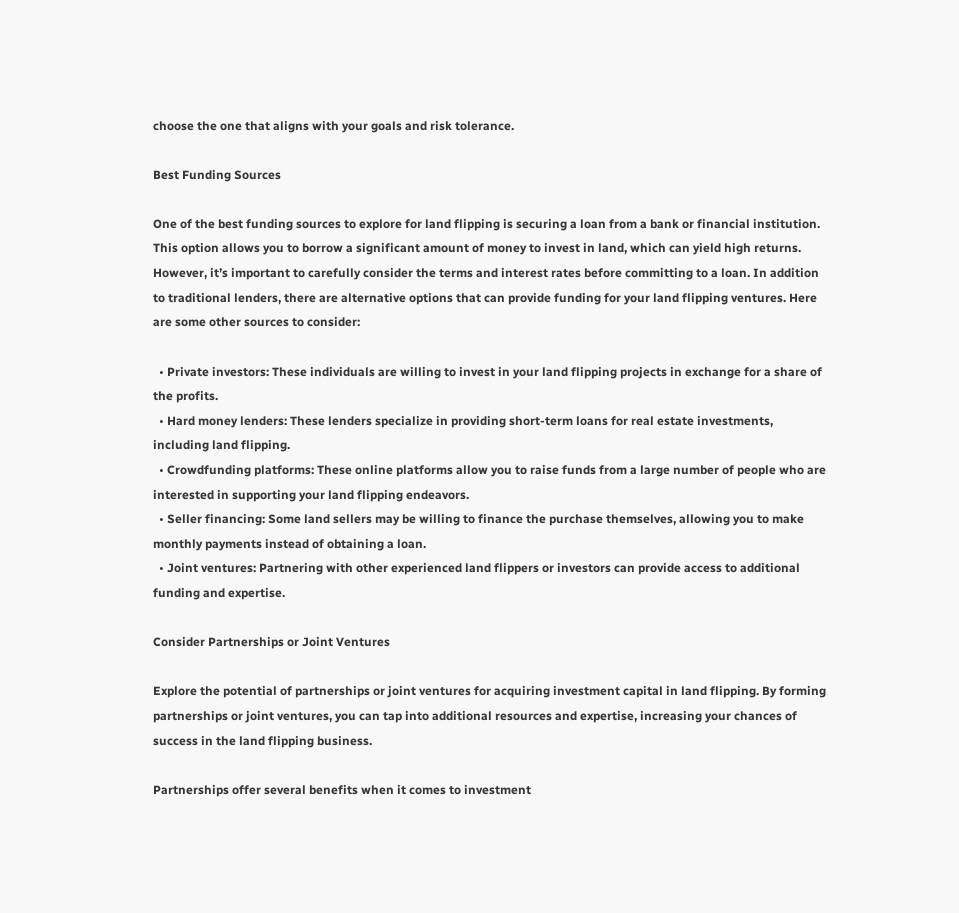choose the one that aligns with your goals and risk tolerance.

Best Funding Sources

One of the best funding sources to explore for land flipping is securing a loan from a bank or financial institution. This option allows you to borrow a significant amount of money to invest in land, which can yield high returns. However, it’s important to carefully consider the terms and interest rates before committing to a loan. In addition to traditional lenders, there are alternative options that can provide funding for your land flipping ventures. Here are some other sources to consider:

  • Private investors: These individuals are willing to invest in your land flipping projects in exchange for a share of the profits.
  • Hard money lenders: These lenders specialize in providing short-term loans for real estate investments, including land flipping.
  • Crowdfunding platforms: These online platforms allow you to raise funds from a large number of people who are interested in supporting your land flipping endeavors.
  • Seller financing: Some land sellers may be willing to finance the purchase themselves, allowing you to make monthly payments instead of obtaining a loan.
  • Joint ventures: Partnering with other experienced land flippers or investors can provide access to additional funding and expertise.

Consider Partnerships or Joint Ventures

Explore the potential of partnerships or joint ventures for acquiring investment capital in land flipping. By forming partnerships or joint ventures, you can tap into additional resources and expertise, increasing your chances of success in the land flipping business.

Partnerships offer several benefits when it comes to investment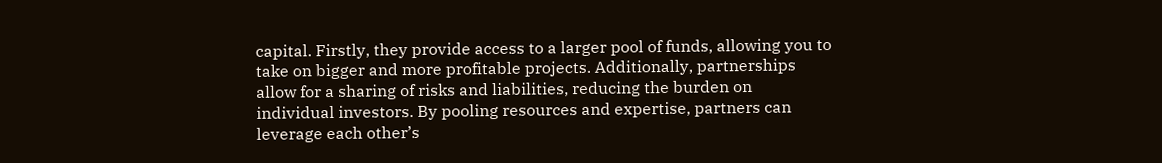capital. Firstly, they provide access to a larger pool of funds, allowing you to take on bigger and more profitable projects. Additionally, partnerships allow for a sharing of risks and liabilities, reducing the burden on individual investors. By pooling resources and expertise, partners can leverage each other’s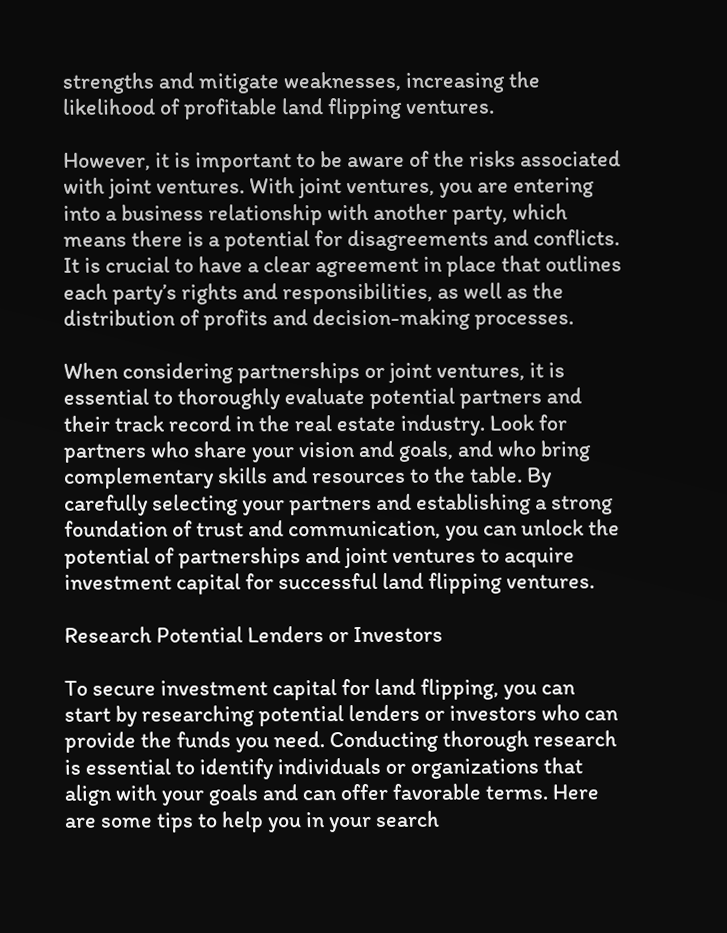strengths and mitigate weaknesses, increasing the likelihood of profitable land flipping ventures.

However, it is important to be aware of the risks associated with joint ventures. With joint ventures, you are entering into a business relationship with another party, which means there is a potential for disagreements and conflicts. It is crucial to have a clear agreement in place that outlines each party’s rights and responsibilities, as well as the distribution of profits and decision-making processes.

When considering partnerships or joint ventures, it is essential to thoroughly evaluate potential partners and their track record in the real estate industry. Look for partners who share your vision and goals, and who bring complementary skills and resources to the table. By carefully selecting your partners and establishing a strong foundation of trust and communication, you can unlock the potential of partnerships and joint ventures to acquire investment capital for successful land flipping ventures.

Research Potential Lenders or Investors

To secure investment capital for land flipping, you can start by researching potential lenders or investors who can provide the funds you need. Conducting thorough research is essential to identify individuals or organizations that align with your goals and can offer favorable terms. Here are some tips to help you in your search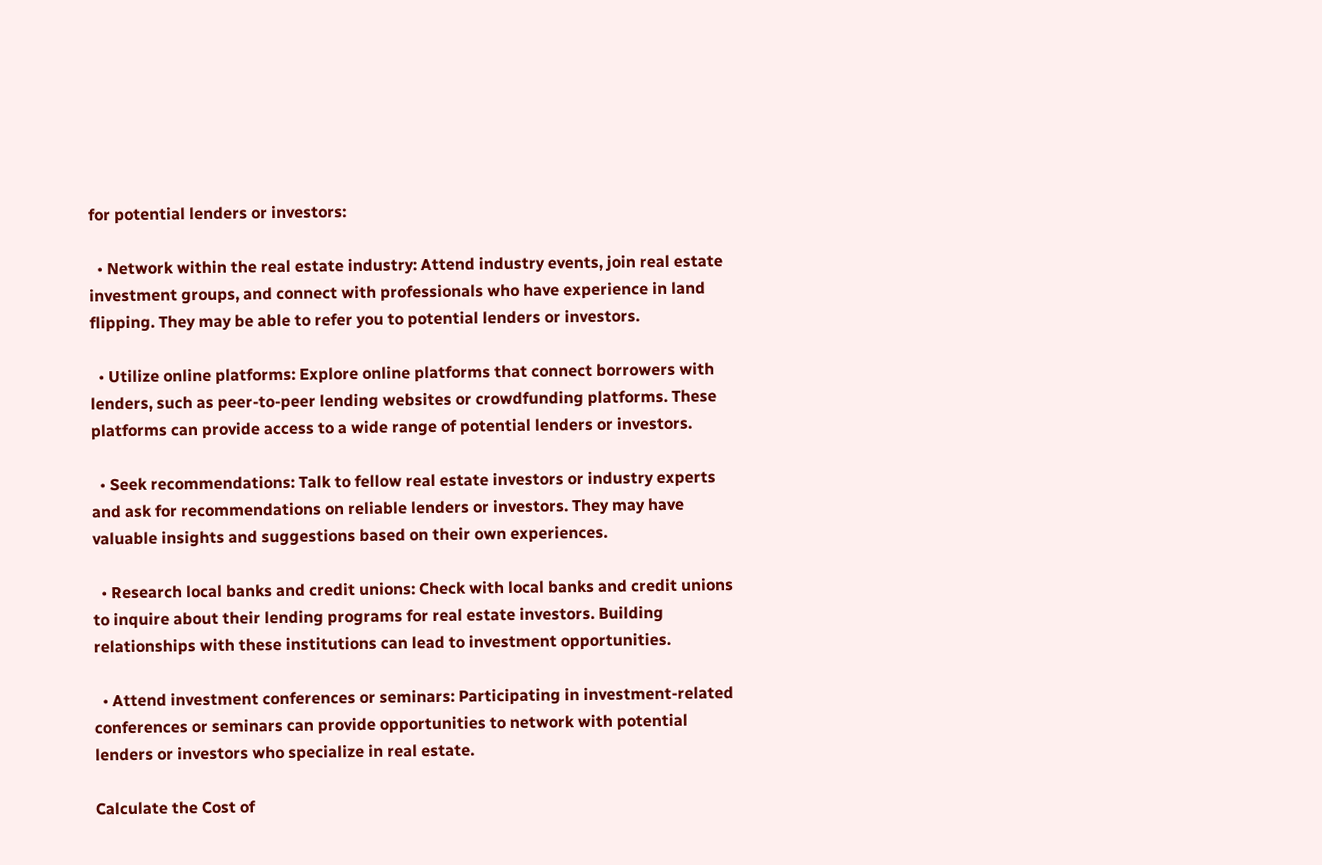for potential lenders or investors:

  • Network within the real estate industry: Attend industry events, join real estate investment groups, and connect with professionals who have experience in land flipping. They may be able to refer you to potential lenders or investors.

  • Utilize online platforms: Explore online platforms that connect borrowers with lenders, such as peer-to-peer lending websites or crowdfunding platforms. These platforms can provide access to a wide range of potential lenders or investors.

  • Seek recommendations: Talk to fellow real estate investors or industry experts and ask for recommendations on reliable lenders or investors. They may have valuable insights and suggestions based on their own experiences.

  • Research local banks and credit unions: Check with local banks and credit unions to inquire about their lending programs for real estate investors. Building relationships with these institutions can lead to investment opportunities.

  • Attend investment conferences or seminars: Participating in investment-related conferences or seminars can provide opportunities to network with potential lenders or investors who specialize in real estate.

Calculate the Cost of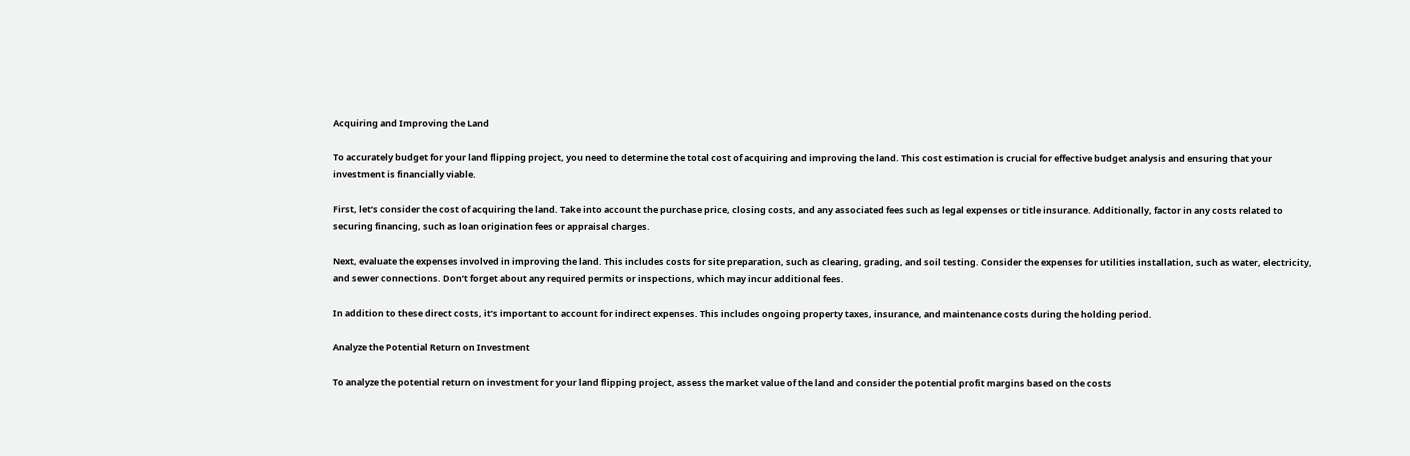Acquiring and Improving the Land

To accurately budget for your land flipping project, you need to determine the total cost of acquiring and improving the land. This cost estimation is crucial for effective budget analysis and ensuring that your investment is financially viable.

First, let’s consider the cost of acquiring the land. Take into account the purchase price, closing costs, and any associated fees such as legal expenses or title insurance. Additionally, factor in any costs related to securing financing, such as loan origination fees or appraisal charges.

Next, evaluate the expenses involved in improving the land. This includes costs for site preparation, such as clearing, grading, and soil testing. Consider the expenses for utilities installation, such as water, electricity, and sewer connections. Don’t forget about any required permits or inspections, which may incur additional fees.

In addition to these direct costs, it’s important to account for indirect expenses. This includes ongoing property taxes, insurance, and maintenance costs during the holding period.

Analyze the Potential Return on Investment

To analyze the potential return on investment for your land flipping project, assess the market value of the land and consider the potential profit margins based on the costs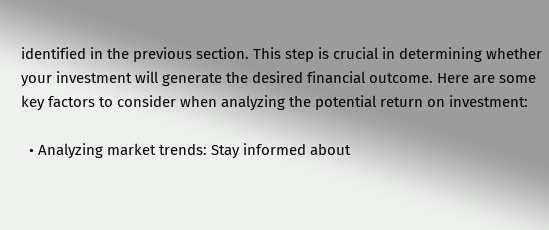identified in the previous section. This step is crucial in determining whether your investment will generate the desired financial outcome. Here are some key factors to consider when analyzing the potential return on investment:

  • Analyzing market trends: Stay informed about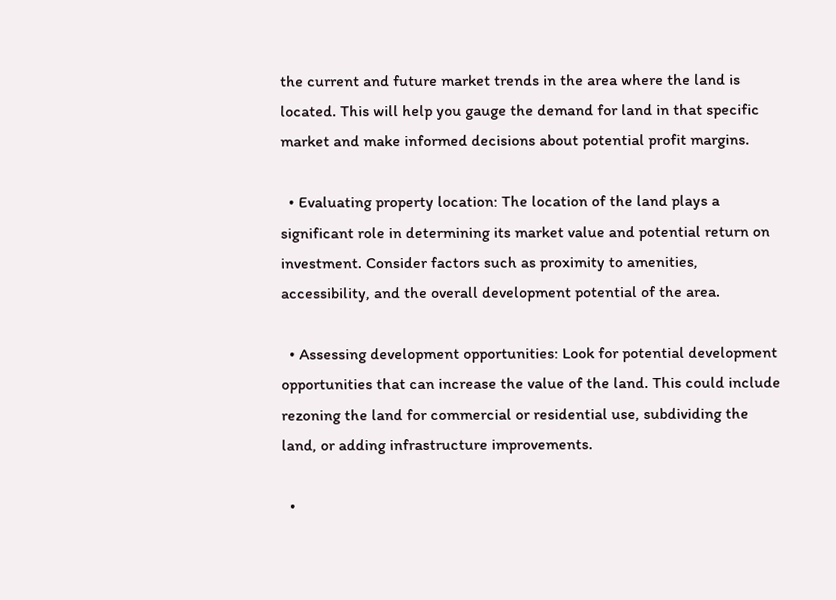the current and future market trends in the area where the land is located. This will help you gauge the demand for land in that specific market and make informed decisions about potential profit margins.

  • Evaluating property location: The location of the land plays a significant role in determining its market value and potential return on investment. Consider factors such as proximity to amenities, accessibility, and the overall development potential of the area.

  • Assessing development opportunities: Look for potential development opportunities that can increase the value of the land. This could include rezoning the land for commercial or residential use, subdividing the land, or adding infrastructure improvements.

  •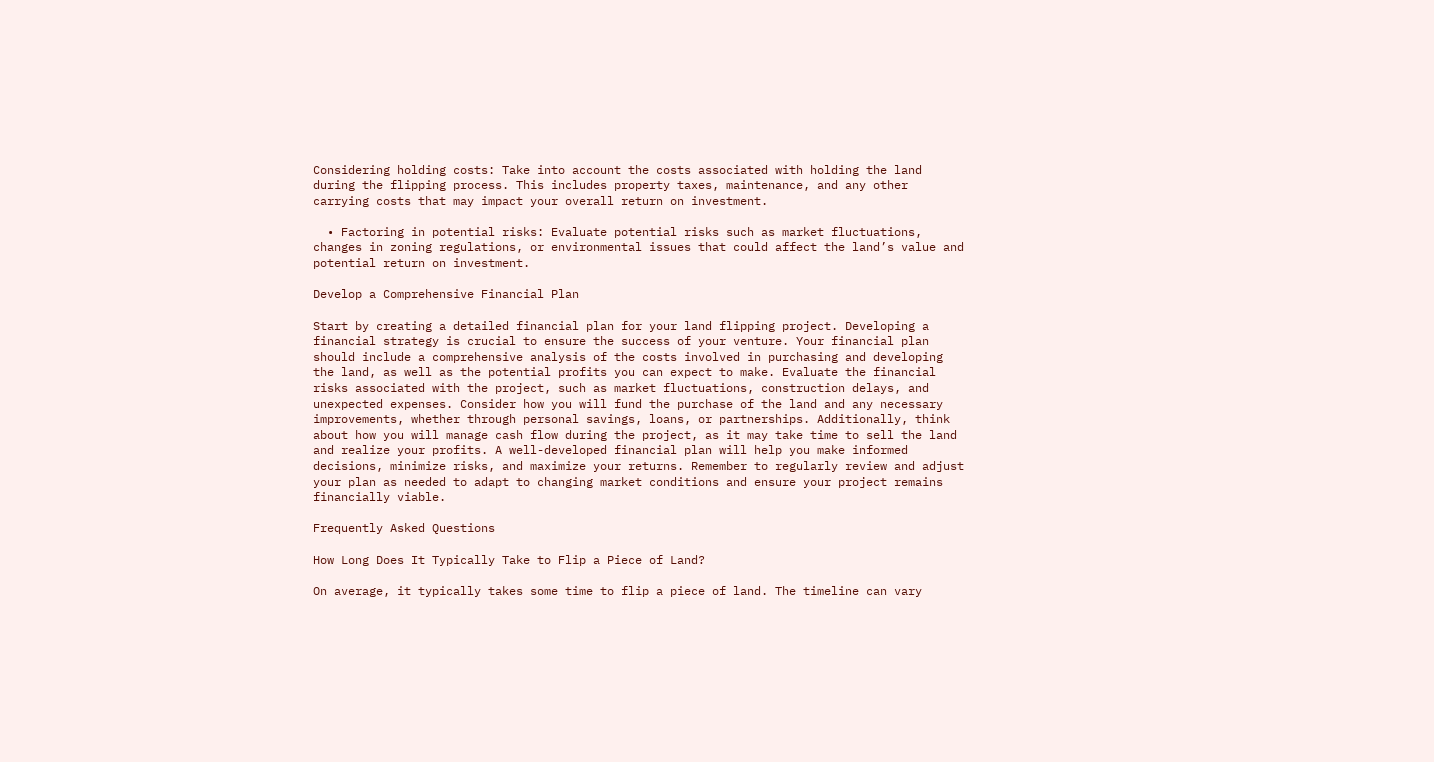Considering holding costs: Take into account the costs associated with holding the land during the flipping process. This includes property taxes, maintenance, and any other carrying costs that may impact your overall return on investment.

  • Factoring in potential risks: Evaluate potential risks such as market fluctuations, changes in zoning regulations, or environmental issues that could affect the land’s value and potential return on investment.

Develop a Comprehensive Financial Plan

Start by creating a detailed financial plan for your land flipping project. Developing a financial strategy is crucial to ensure the success of your venture. Your financial plan should include a comprehensive analysis of the costs involved in purchasing and developing the land, as well as the potential profits you can expect to make. Evaluate the financial risks associated with the project, such as market fluctuations, construction delays, and unexpected expenses. Consider how you will fund the purchase of the land and any necessary improvements, whether through personal savings, loans, or partnerships. Additionally, think about how you will manage cash flow during the project, as it may take time to sell the land and realize your profits. A well-developed financial plan will help you make informed decisions, minimize risks, and maximize your returns. Remember to regularly review and adjust your plan as needed to adapt to changing market conditions and ensure your project remains financially viable.

Frequently Asked Questions

How Long Does It Typically Take to Flip a Piece of Land?

On average, it typically takes some time to flip a piece of land. The timeline can vary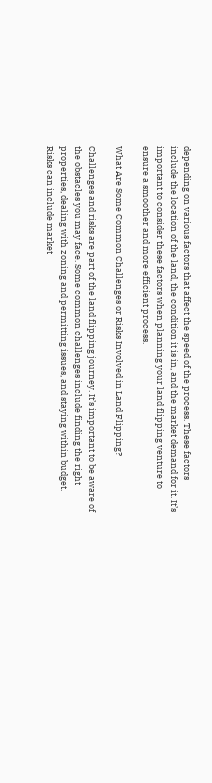depending on various factors that affect the speed of the process. These factors include the location of the land, the condition it is in, and the market demand for it. It’s important to consider these factors when planning your land flipping venture to ensure a smoother and more efficient process.

What Are Some Common Challenges or Risks Involved in Land Flipping?

Challenges and risks are part of the land flipping journey. It’s important to be aware of the obstacles you may face. Some common challenges include finding the right properties, dealing with zoning and permitting issues, and staying within budget. Risks can include market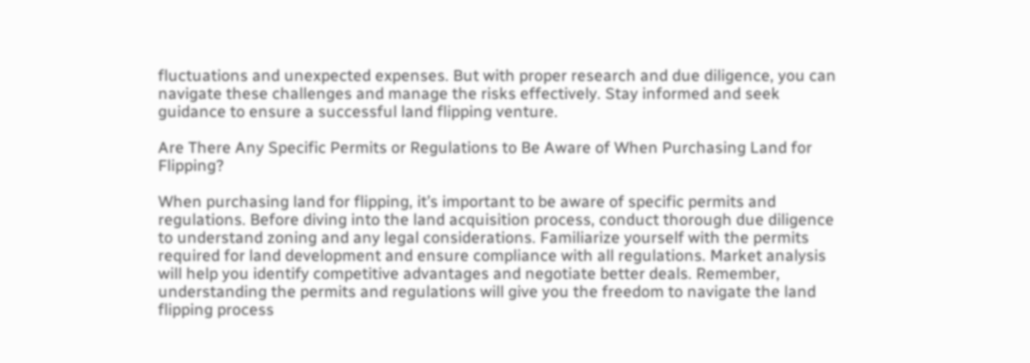fluctuations and unexpected expenses. But with proper research and due diligence, you can navigate these challenges and manage the risks effectively. Stay informed and seek guidance to ensure a successful land flipping venture.

Are There Any Specific Permits or Regulations to Be Aware of When Purchasing Land for Flipping?

When purchasing land for flipping, it’s important to be aware of specific permits and regulations. Before diving into the land acquisition process, conduct thorough due diligence to understand zoning and any legal considerations. Familiarize yourself with the permits required for land development and ensure compliance with all regulations. Market analysis will help you identify competitive advantages and negotiate better deals. Remember, understanding the permits and regulations will give you the freedom to navigate the land flipping process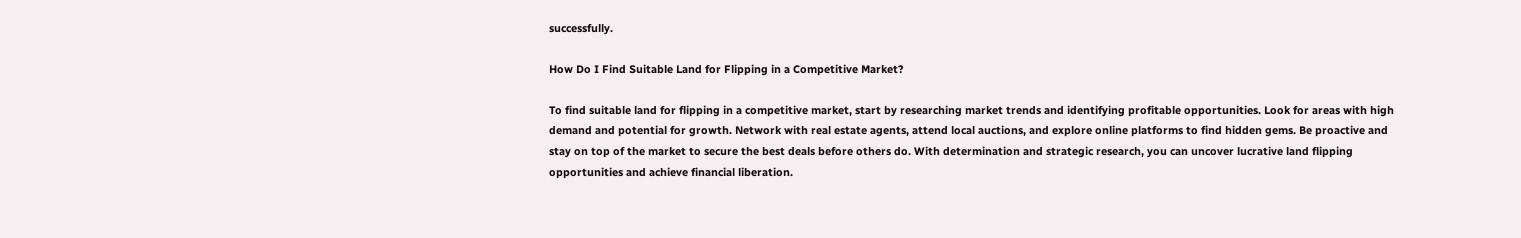successfully.

How Do I Find Suitable Land for Flipping in a Competitive Market?

To find suitable land for flipping in a competitive market, start by researching market trends and identifying profitable opportunities. Look for areas with high demand and potential for growth. Network with real estate agents, attend local auctions, and explore online platforms to find hidden gems. Be proactive and stay on top of the market to secure the best deals before others do. With determination and strategic research, you can uncover lucrative land flipping opportunities and achieve financial liberation.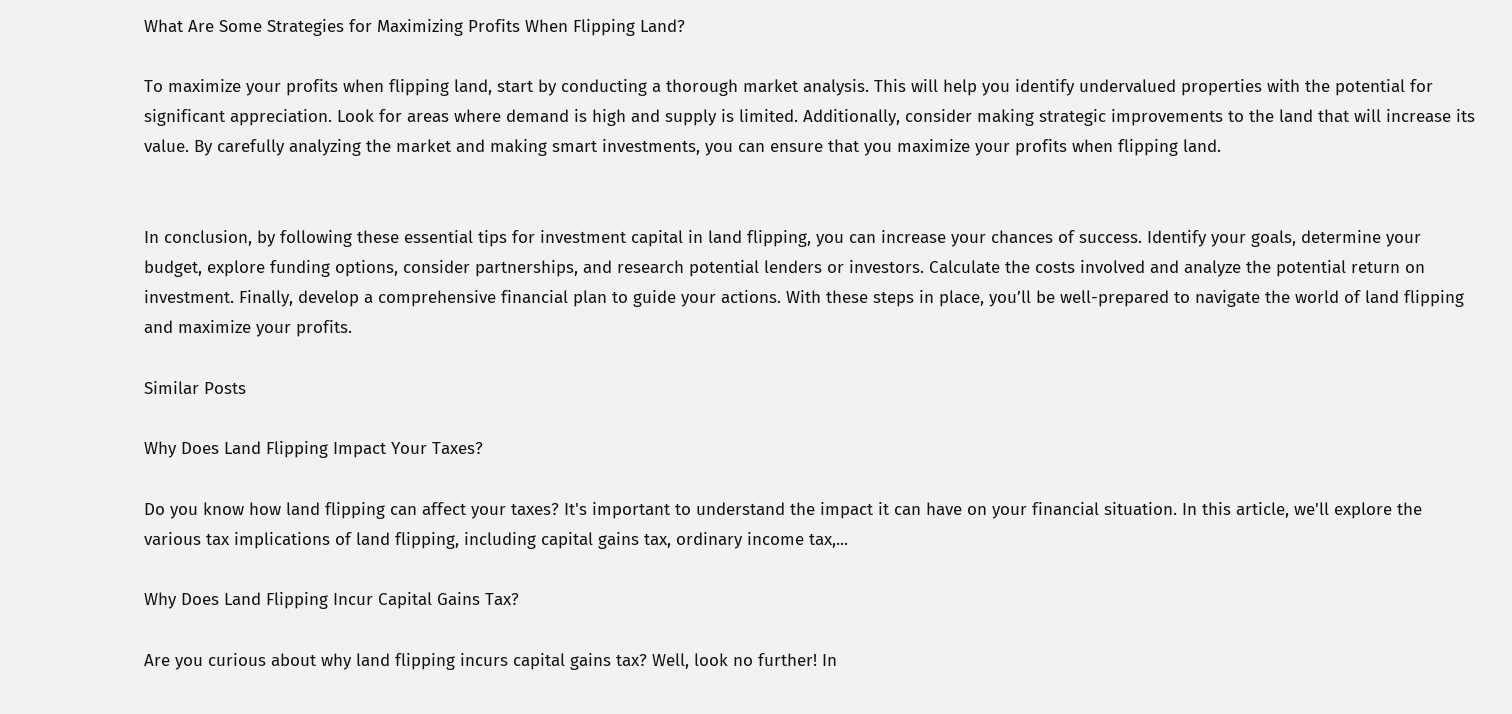What Are Some Strategies for Maximizing Profits When Flipping Land?

To maximize your profits when flipping land, start by conducting a thorough market analysis. This will help you identify undervalued properties with the potential for significant appreciation. Look for areas where demand is high and supply is limited. Additionally, consider making strategic improvements to the land that will increase its value. By carefully analyzing the market and making smart investments, you can ensure that you maximize your profits when flipping land.


In conclusion, by following these essential tips for investment capital in land flipping, you can increase your chances of success. Identify your goals, determine your budget, explore funding options, consider partnerships, and research potential lenders or investors. Calculate the costs involved and analyze the potential return on investment. Finally, develop a comprehensive financial plan to guide your actions. With these steps in place, you’ll be well-prepared to navigate the world of land flipping and maximize your profits.

Similar Posts

Why Does Land Flipping Impact Your Taxes?

Do you know how land flipping can affect your taxes? It's important to understand the impact it can have on your financial situation. In this article, we'll explore the various tax implications of land flipping, including capital gains tax, ordinary income tax,...

Why Does Land Flipping Incur Capital Gains Tax?

Are you curious about why land flipping incurs capital gains tax? Well, look no further! In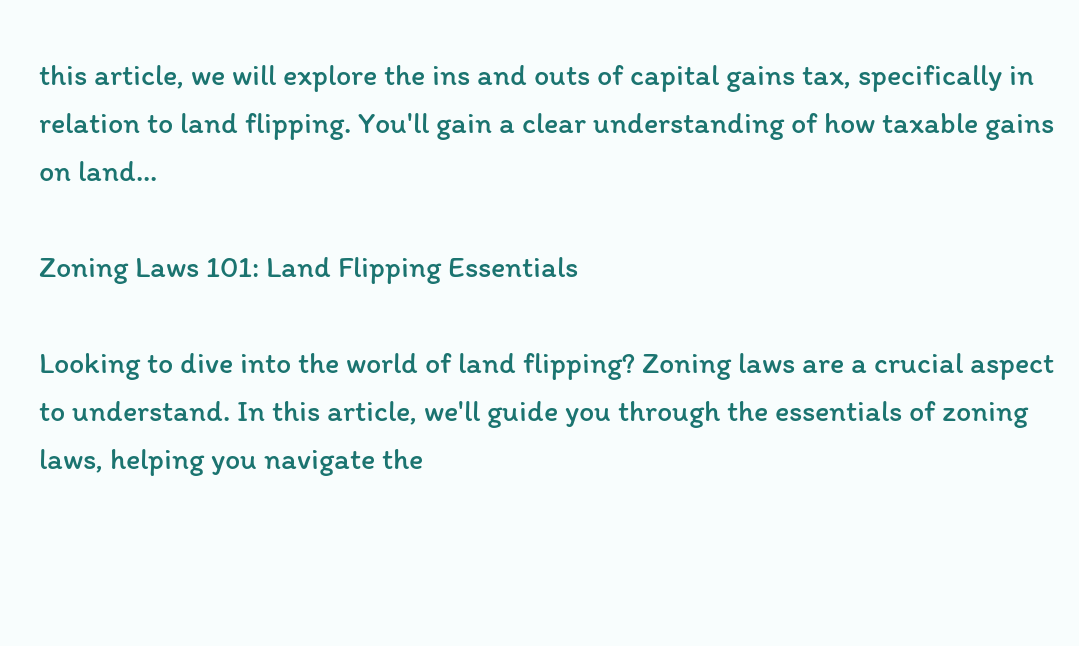this article, we will explore the ins and outs of capital gains tax, specifically in relation to land flipping. You'll gain a clear understanding of how taxable gains on land...

Zoning Laws 101: Land Flipping Essentials

Looking to dive into the world of land flipping? Zoning laws are a crucial aspect to understand. In this article, we'll guide you through the essentials of zoning laws, helping you navigate the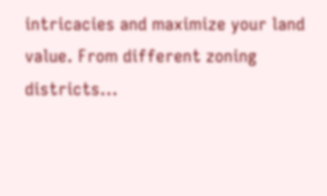intricacies and maximize your land value. From different zoning districts...